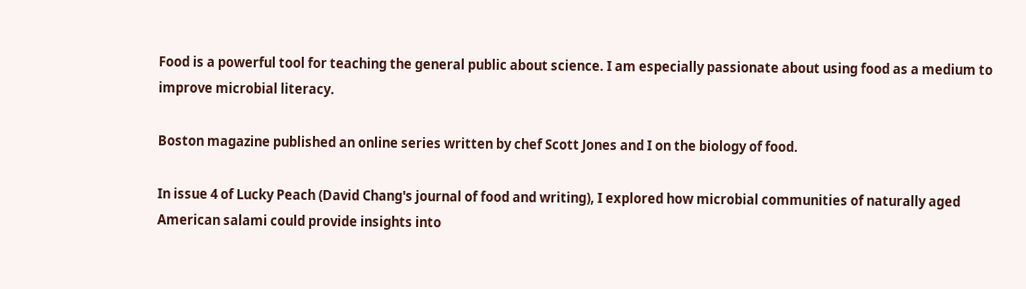Food is a powerful tool for teaching the general public about science. I am especially passionate about using food as a medium to improve microbial literacy.

Boston magazine published an online series written by chef Scott Jones and I on the biology of food.

In issue 4 of Lucky Peach (David Chang's journal of food and writing), I explored how microbial communities of naturally aged American salami could provide insights into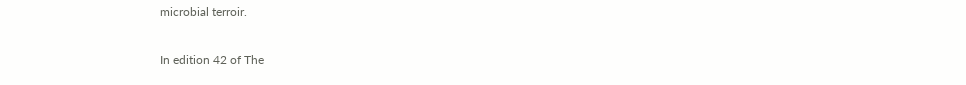microbial terroir.

In edition 42 of The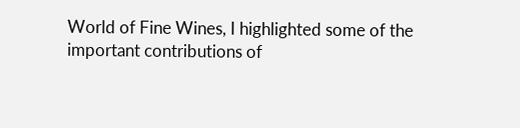World of Fine Wines, I highlighted some of the important contributions of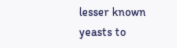lesser known yeasts to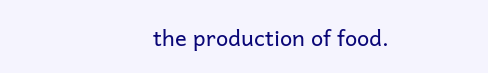the production of food.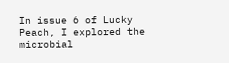In issue 6 of Lucky Peach, I explored the microbial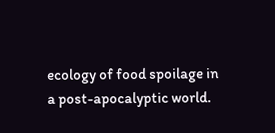ecology of food spoilage in a post-apocalyptic world.